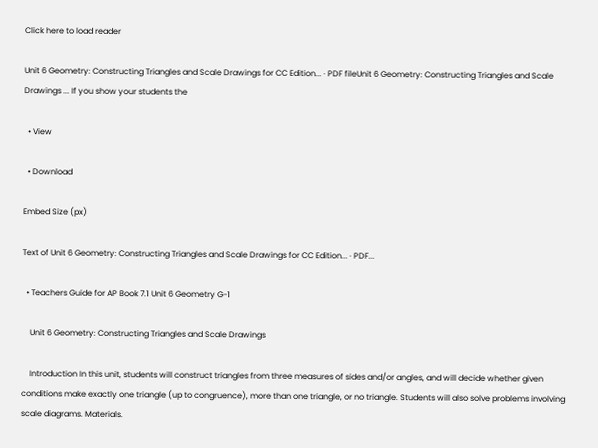Click here to load reader

Unit 6 Geometry: Constructing Triangles and Scale Drawings for CC Edition... · PDF fileUnit 6 Geometry: Constructing Triangles and Scale Drawings ... If you show your students the

  • View

  • Download

Embed Size (px)

Text of Unit 6 Geometry: Constructing Triangles and Scale Drawings for CC Edition... · PDF...

  • Teachers Guide for AP Book 7.1 Unit 6 Geometry G-1

    Unit 6 Geometry: Constructing Triangles and Scale Drawings

    Introduction In this unit, students will construct triangles from three measures of sides and/or angles, and will decide whether given conditions make exactly one triangle (up to congruence), more than one triangle, or no triangle. Students will also solve problems involving scale diagrams. Materials.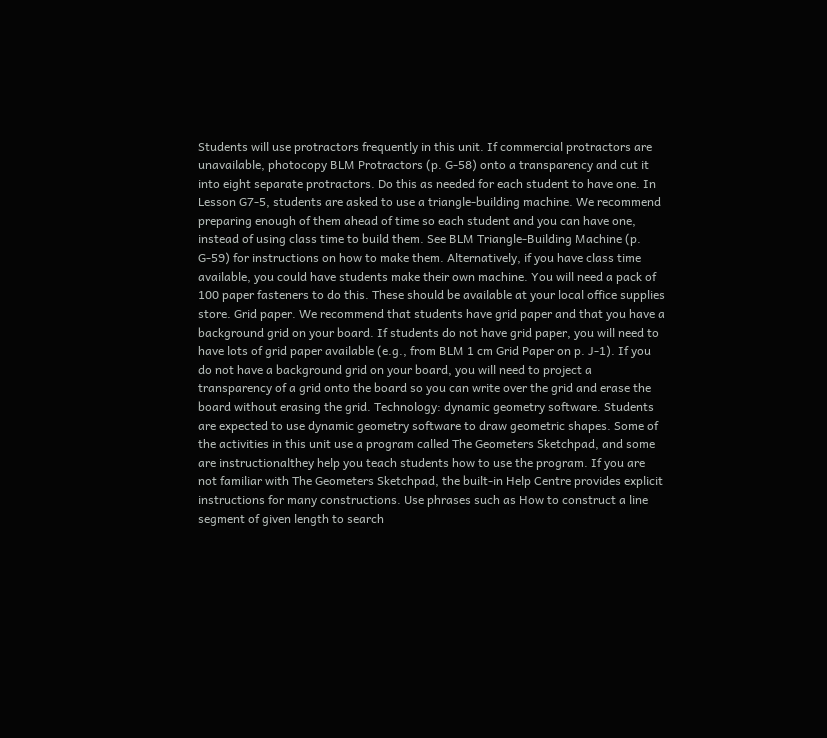Students will use protractors frequently in this unit. If commercial protractors are unavailable, photocopy BLM Protractors (p. G-58) onto a transparency and cut it into eight separate protractors. Do this as needed for each student to have one. In Lesson G7-5, students are asked to use a triangle-building machine. We recommend preparing enough of them ahead of time so each student and you can have one, instead of using class time to build them. See BLM Triangle-Building Machine (p. G-59) for instructions on how to make them. Alternatively, if you have class time available, you could have students make their own machine. You will need a pack of 100 paper fasteners to do this. These should be available at your local office supplies store. Grid paper. We recommend that students have grid paper and that you have a background grid on your board. If students do not have grid paper, you will need to have lots of grid paper available (e.g., from BLM 1 cm Grid Paper on p. J-1). If you do not have a background grid on your board, you will need to project a transparency of a grid onto the board so you can write over the grid and erase the board without erasing the grid. Technology: dynamic geometry software. Students are expected to use dynamic geometry software to draw geometric shapes. Some of the activities in this unit use a program called The Geometers Sketchpad, and some are instructionalthey help you teach students how to use the program. If you are not familiar with The Geometers Sketchpad, the built-in Help Centre provides explicit instructions for many constructions. Use phrases such as How to construct a line segment of given length to search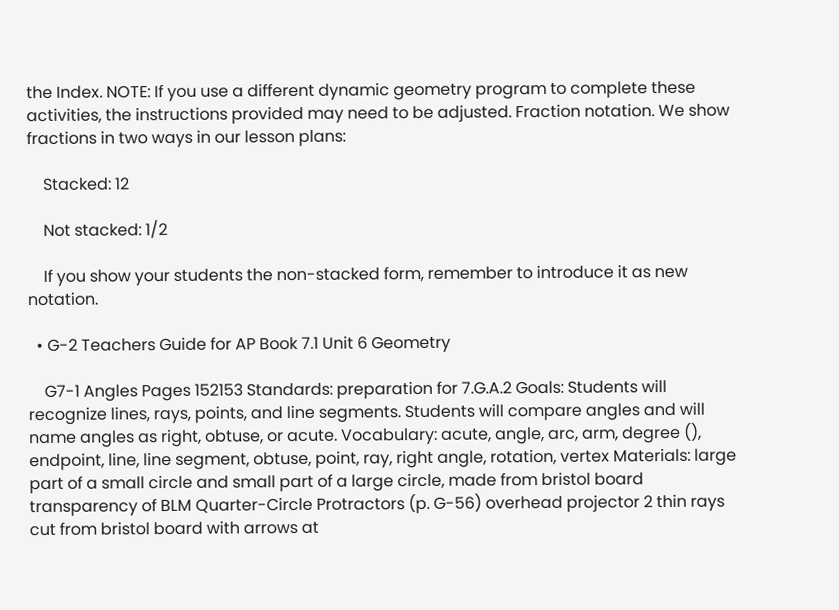the Index. NOTE: If you use a different dynamic geometry program to complete these activities, the instructions provided may need to be adjusted. Fraction notation. We show fractions in two ways in our lesson plans:

    Stacked: 12

    Not stacked: 1/2

    If you show your students the non-stacked form, remember to introduce it as new notation.

  • G-2 Teachers Guide for AP Book 7.1 Unit 6 Geometry

    G7-1 Angles Pages 152153 Standards: preparation for 7.G.A.2 Goals: Students will recognize lines, rays, points, and line segments. Students will compare angles and will name angles as right, obtuse, or acute. Vocabulary: acute, angle, arc, arm, degree (), endpoint, line, line segment, obtuse, point, ray, right angle, rotation, vertex Materials: large part of a small circle and small part of a large circle, made from bristol board transparency of BLM Quarter-Circle Protractors (p. G-56) overhead projector 2 thin rays cut from bristol board with arrows at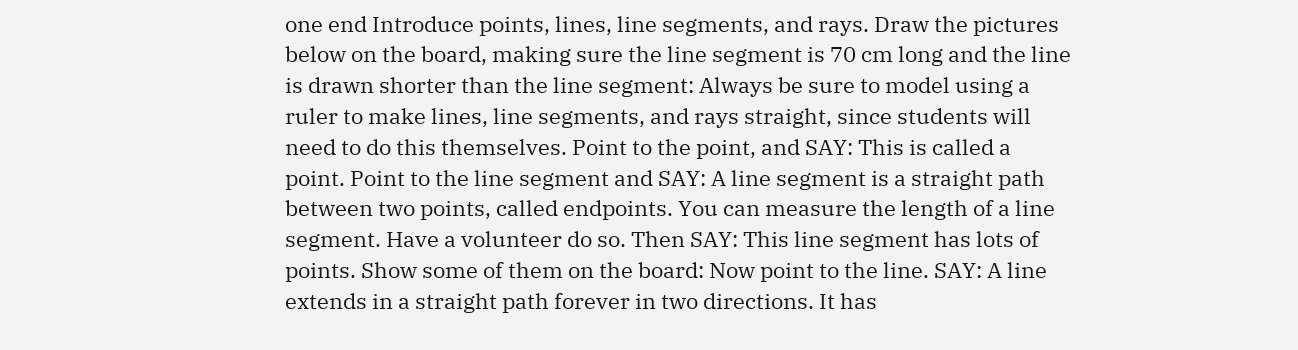one end Introduce points, lines, line segments, and rays. Draw the pictures below on the board, making sure the line segment is 70 cm long and the line is drawn shorter than the line segment: Always be sure to model using a ruler to make lines, line segments, and rays straight, since students will need to do this themselves. Point to the point, and SAY: This is called a point. Point to the line segment and SAY: A line segment is a straight path between two points, called endpoints. You can measure the length of a line segment. Have a volunteer do so. Then SAY: This line segment has lots of points. Show some of them on the board: Now point to the line. SAY: A line extends in a straight path forever in two directions. It has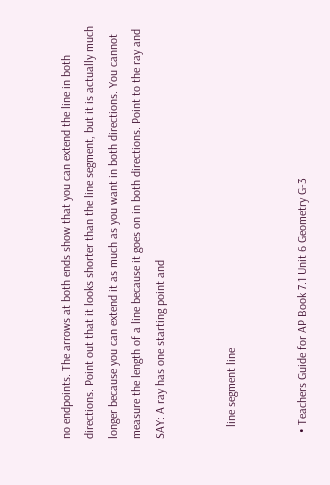no endpoints. The arrows at both ends show that you can extend the line in both directions. Point out that it looks shorter than the line segment, but it is actually much longer because you can extend it as much as you want in both directions. You cannot measure the length of a line because it goes on in both directions. Point to the ray and SAY: A ray has one starting point and


    line segment line


  • Teachers Guide for AP Book 7.1 Unit 6 Geometry G-3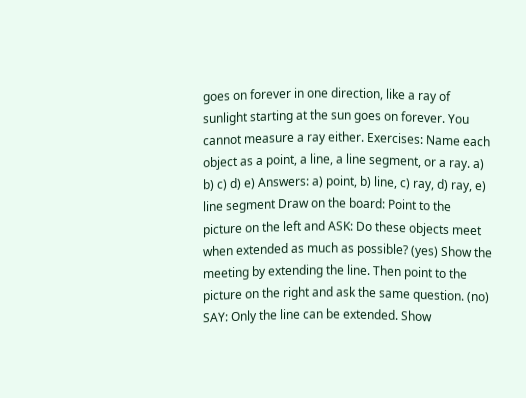goes on forever in one direction, like a ray of sunlight starting at the sun goes on forever. You cannot measure a ray either. Exercises: Name each object as a point, a line, a line segment, or a ray. a) b) c) d) e) Answers: a) point, b) line, c) ray, d) ray, e) line segment Draw on the board: Point to the picture on the left and ASK: Do these objects meet when extended as much as possible? (yes) Show the meeting by extending the line. Then point to the picture on the right and ask the same question. (no) SAY: Only the line can be extended. Show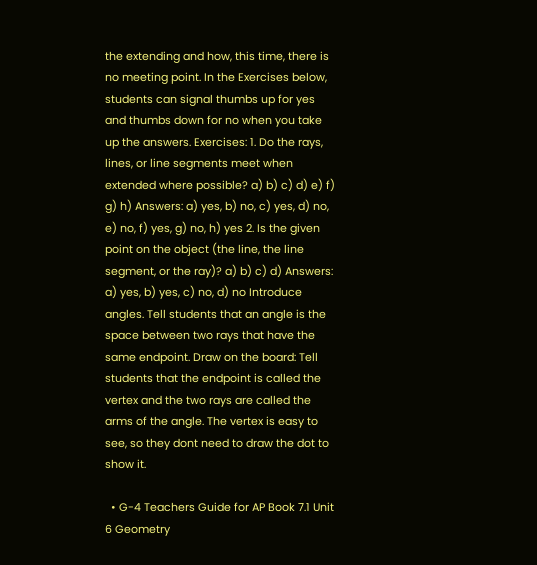the extending and how, this time, there is no meeting point. In the Exercises below, students can signal thumbs up for yes and thumbs down for no when you take up the answers. Exercises: 1. Do the rays, lines, or line segments meet when extended where possible? a) b) c) d) e) f) g) h) Answers: a) yes, b) no, c) yes, d) no, e) no, f) yes, g) no, h) yes 2. Is the given point on the object (the line, the line segment, or the ray)? a) b) c) d) Answers: a) yes, b) yes, c) no, d) no Introduce angles. Tell students that an angle is the space between two rays that have the same endpoint. Draw on the board: Tell students that the endpoint is called the vertex and the two rays are called the arms of the angle. The vertex is easy to see, so they dont need to draw the dot to show it.

  • G-4 Teachers Guide for AP Book 7.1 Unit 6 Geometry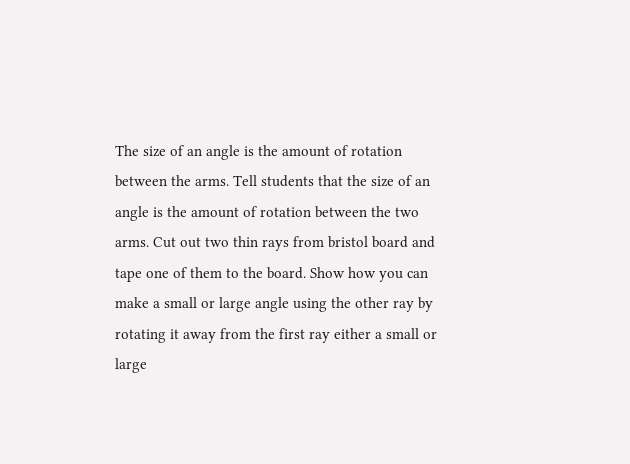The size of an angle is the amount of rotation between the arms. Tell students that the size of an angle is the amount of rotation between the two arms. Cut out two thin rays from bristol board and tape one of them to the board. Show how you can make a small or large angle using the other ray by rotating it away from the first ray either a small or large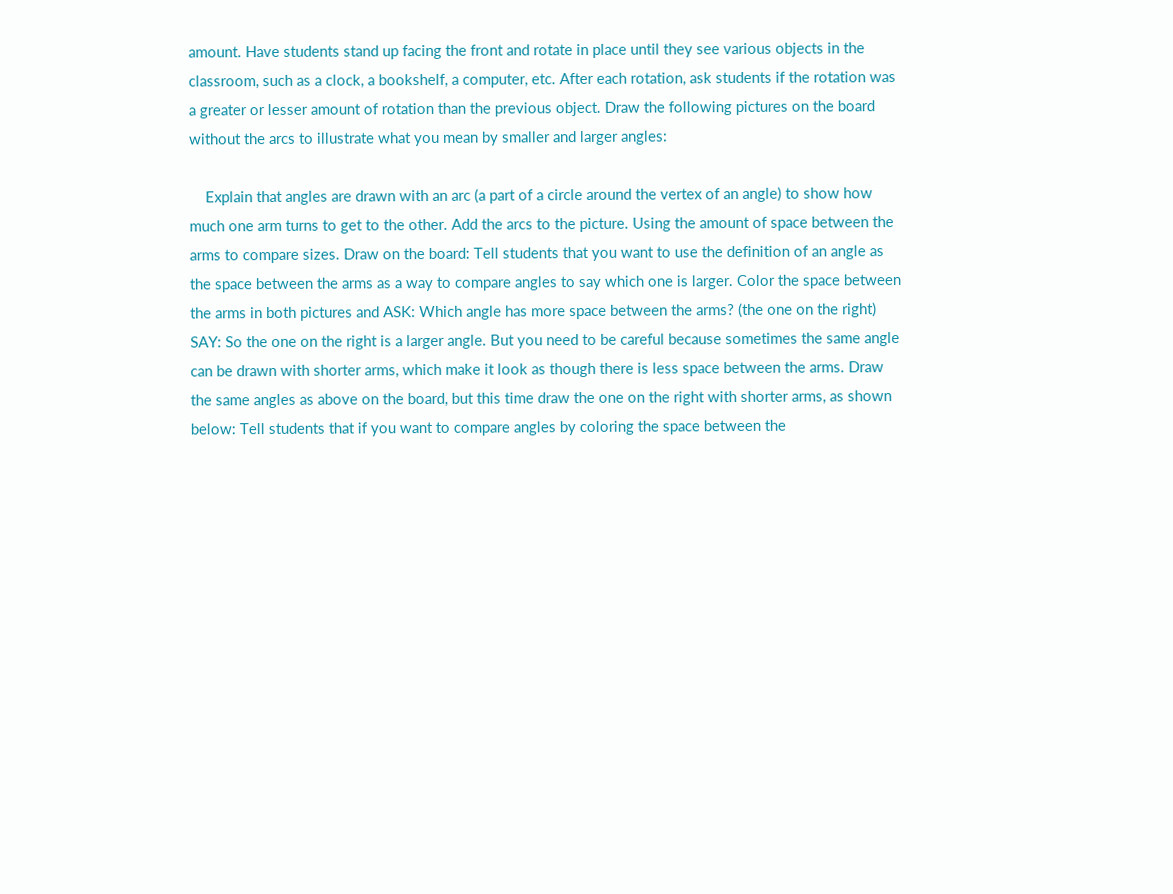amount. Have students stand up facing the front and rotate in place until they see various objects in the classroom, such as a clock, a bookshelf, a computer, etc. After each rotation, ask students if the rotation was a greater or lesser amount of rotation than the previous object. Draw the following pictures on the board without the arcs to illustrate what you mean by smaller and larger angles:

    Explain that angles are drawn with an arc (a part of a circle around the vertex of an angle) to show how much one arm turns to get to the other. Add the arcs to the picture. Using the amount of space between the arms to compare sizes. Draw on the board: Tell students that you want to use the definition of an angle as the space between the arms as a way to compare angles to say which one is larger. Color the space between the arms in both pictures and ASK: Which angle has more space between the arms? (the one on the right) SAY: So the one on the right is a larger angle. But you need to be careful because sometimes the same angle can be drawn with shorter arms, which make it look as though there is less space between the arms. Draw the same angles as above on the board, but this time draw the one on the right with shorter arms, as shown below: Tell students that if you want to compare angles by coloring the space between the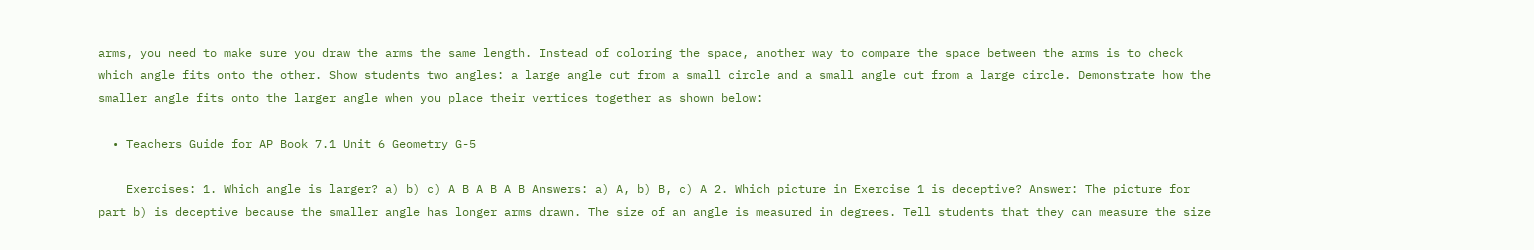arms, you need to make sure you draw the arms the same length. Instead of coloring the space, another way to compare the space between the arms is to check which angle fits onto the other. Show students two angles: a large angle cut from a small circle and a small angle cut from a large circle. Demonstrate how the smaller angle fits onto the larger angle when you place their vertices together as shown below:

  • Teachers Guide for AP Book 7.1 Unit 6 Geometry G-5

    Exercises: 1. Which angle is larger? a) b) c) A B A B A B Answers: a) A, b) B, c) A 2. Which picture in Exercise 1 is deceptive? Answer: The picture for part b) is deceptive because the smaller angle has longer arms drawn. The size of an angle is measured in degrees. Tell students that they can measure the size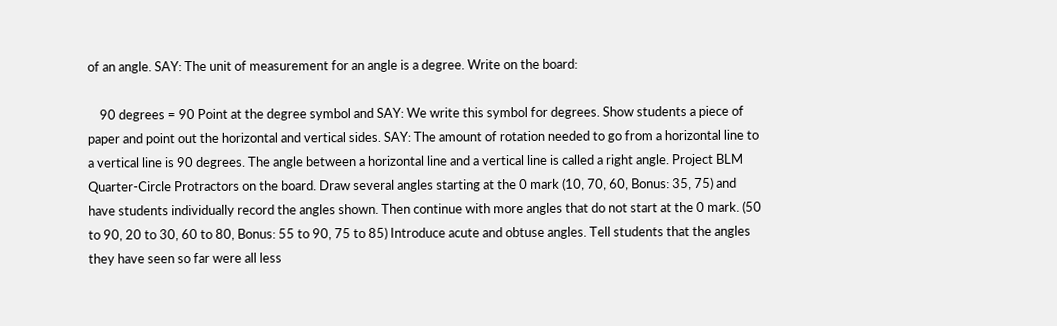of an angle. SAY: The unit of measurement for an angle is a degree. Write on the board:

    90 degrees = 90 Point at the degree symbol and SAY: We write this symbol for degrees. Show students a piece of paper and point out the horizontal and vertical sides. SAY: The amount of rotation needed to go from a horizontal line to a vertical line is 90 degrees. The angle between a horizontal line and a vertical line is called a right angle. Project BLM Quarter-Circle Protractors on the board. Draw several angles starting at the 0 mark (10, 70, 60, Bonus: 35, 75) and have students individually record the angles shown. Then continue with more angles that do not start at the 0 mark. (50 to 90, 20 to 30, 60 to 80, Bonus: 55 to 90, 75 to 85) Introduce acute and obtuse angles. Tell students that the angles they have seen so far were all less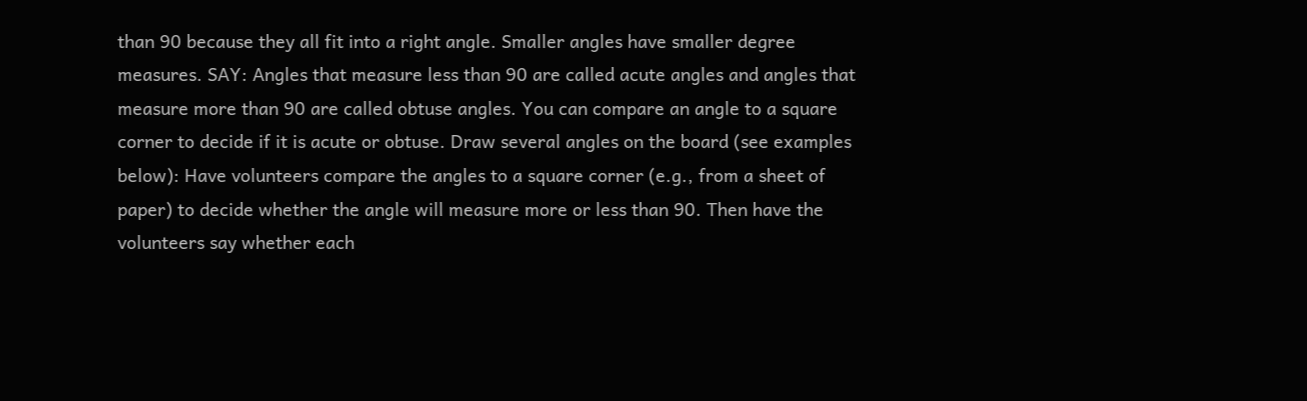than 90 because they all fit into a right angle. Smaller angles have smaller degree measures. SAY: Angles that measure less than 90 are called acute angles and angles that measure more than 90 are called obtuse angles. You can compare an angle to a square corner to decide if it is acute or obtuse. Draw several angles on the board (see examples below): Have volunteers compare the angles to a square corner (e.g., from a sheet of paper) to decide whether the angle will measure more or less than 90. Then have the volunteers say whether each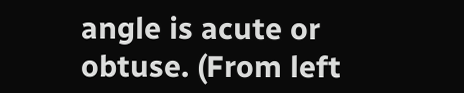angle is acute or obtuse. (From left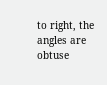to right, the angles are obtuse